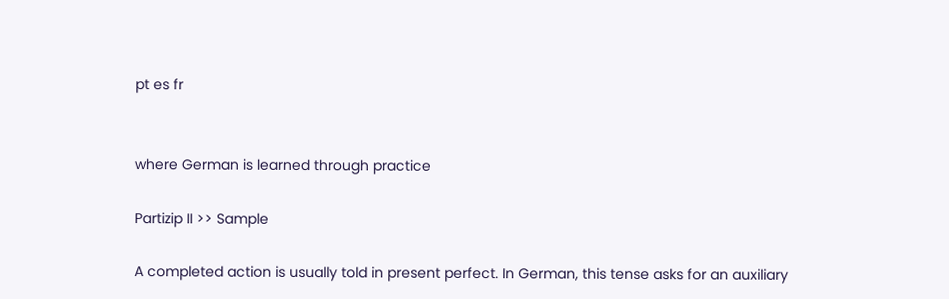pt es fr


where German is learned through practice

Partizip II >> Sample

A completed action is usually told in present perfect. In German, this tense asks for an auxiliary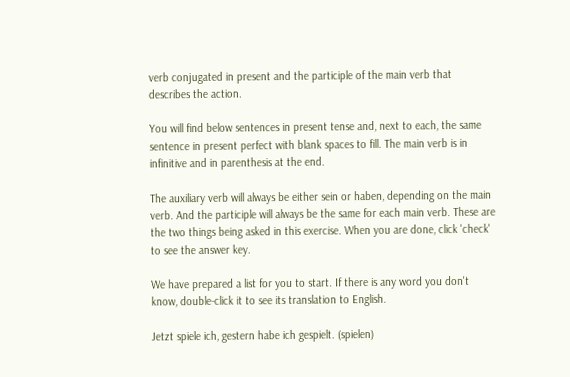verb conjugated in present and the participle of the main verb that describes the action.

You will find below sentences in present tense and, next to each, the same sentence in present perfect with blank spaces to fill. The main verb is in infinitive and in parenthesis at the end.

The auxiliary verb will always be either sein or haben, depending on the main verb. And the participle will always be the same for each main verb. These are the two things being asked in this exercise. When you are done, click 'check' to see the answer key.

We have prepared a list for you to start. If there is any word you don't know, double-click it to see its translation to English.

Jetzt spiele ich, gestern habe ich gespielt. (spielen)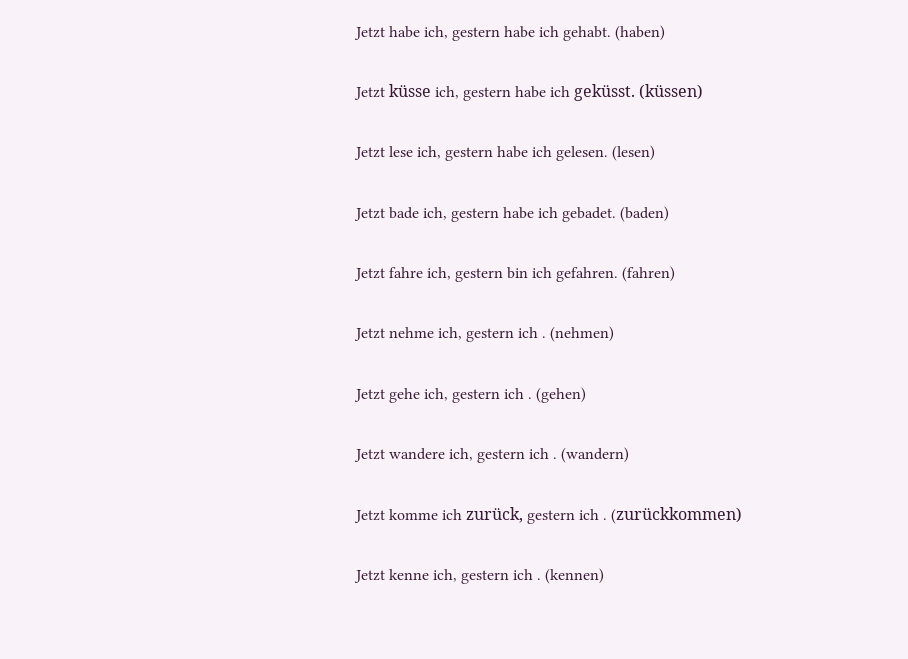Jetzt habe ich, gestern habe ich gehabt. (haben)

Jetzt küsse ich, gestern habe ich geküsst. (küssen)

Jetzt lese ich, gestern habe ich gelesen. (lesen)

Jetzt bade ich, gestern habe ich gebadet. (baden)

Jetzt fahre ich, gestern bin ich gefahren. (fahren)

Jetzt nehme ich, gestern ich . (nehmen)

Jetzt gehe ich, gestern ich . (gehen)

Jetzt wandere ich, gestern ich . (wandern)

Jetzt komme ich zurück, gestern ich . (zurückkommen)

Jetzt kenne ich, gestern ich . (kennen)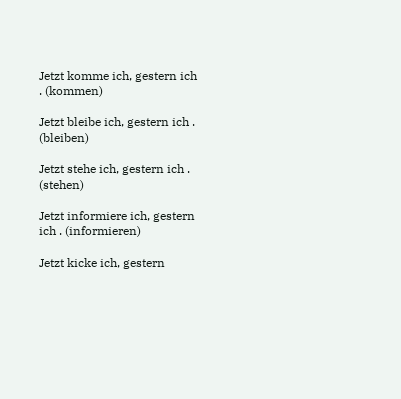Jetzt komme ich, gestern ich . (kommen)

Jetzt bleibe ich, gestern ich . (bleiben)

Jetzt stehe ich, gestern ich . (stehen)

Jetzt informiere ich, gestern ich . (informieren)

Jetzt kicke ich, gestern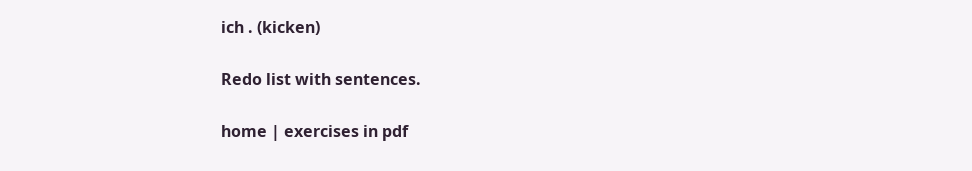ich . (kicken)

Redo list with sentences.

home | exercises in pdf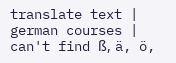translate text | german courses | can't find ß, ä, ö,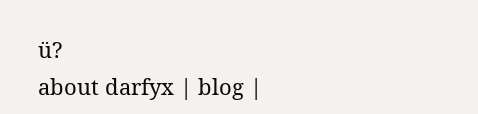ü?
about darfyx | blog |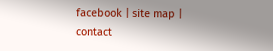facebook | site map | contact